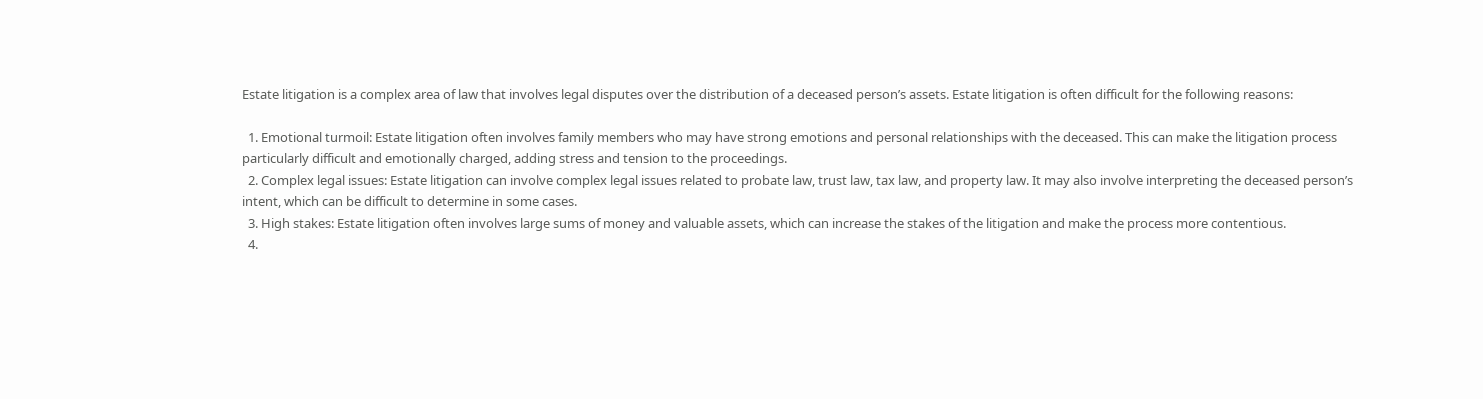Estate litigation is a complex area of law that involves legal disputes over the distribution of a deceased person’s assets. Estate litigation is often difficult for the following reasons:

  1. Emotional turmoil: Estate litigation often involves family members who may have strong emotions and personal relationships with the deceased. This can make the litigation process particularly difficult and emotionally charged, adding stress and tension to the proceedings.
  2. Complex legal issues: Estate litigation can involve complex legal issues related to probate law, trust law, tax law, and property law. It may also involve interpreting the deceased person’s intent, which can be difficult to determine in some cases.
  3. High stakes: Estate litigation often involves large sums of money and valuable assets, which can increase the stakes of the litigation and make the process more contentious.
  4.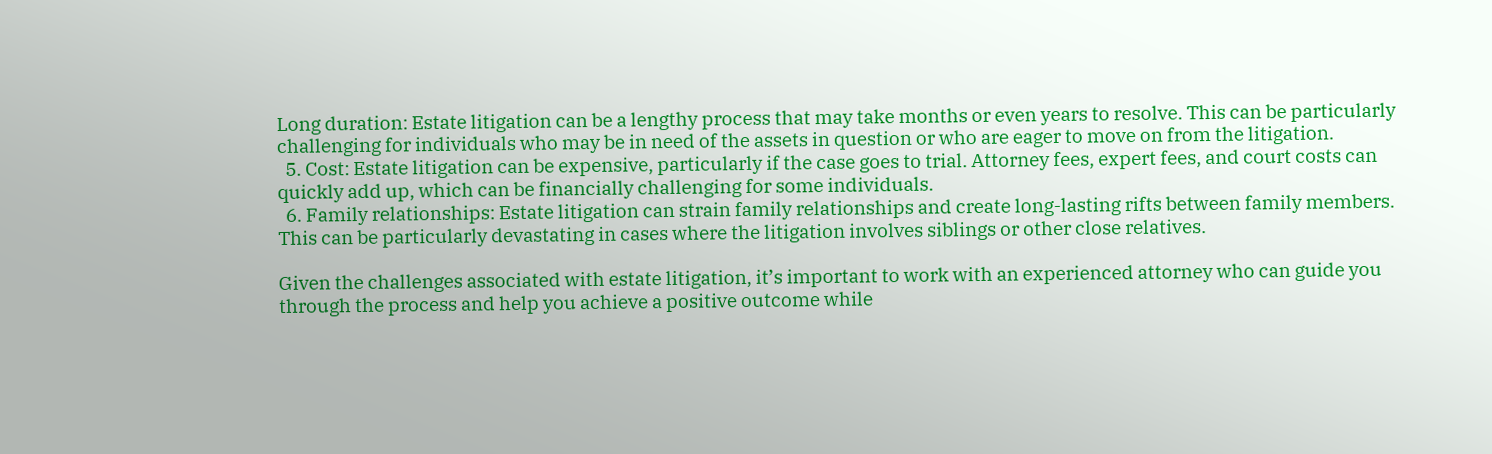Long duration: Estate litigation can be a lengthy process that may take months or even years to resolve. This can be particularly challenging for individuals who may be in need of the assets in question or who are eager to move on from the litigation.
  5. Cost: Estate litigation can be expensive, particularly if the case goes to trial. Attorney fees, expert fees, and court costs can quickly add up, which can be financially challenging for some individuals.
  6. Family relationships: Estate litigation can strain family relationships and create long-lasting rifts between family members. This can be particularly devastating in cases where the litigation involves siblings or other close relatives.

Given the challenges associated with estate litigation, it’s important to work with an experienced attorney who can guide you through the process and help you achieve a positive outcome while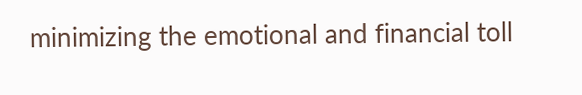minimizing the emotional and financial toll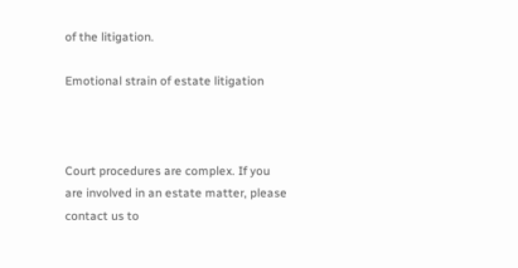of the litigation.

Emotional strain of estate litigation



Court procedures are complex. If you are involved in an estate matter, please contact us to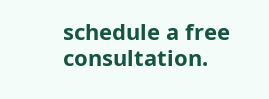schedule a free consultation.